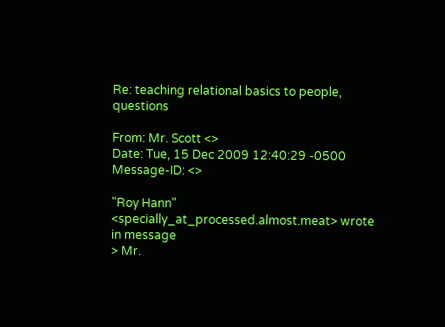Re: teaching relational basics to people, questions

From: Mr. Scott <>
Date: Tue, 15 Dec 2009 12:40:29 -0500
Message-ID: <>

"Roy Hann" <specially_at_processed.almost.meat> wrote in message
> Mr.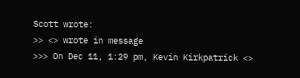Scott wrote:
>> <> wrote in message
>>> On Dec 11, 1:29 pm, Kevin Kirkpatrick <>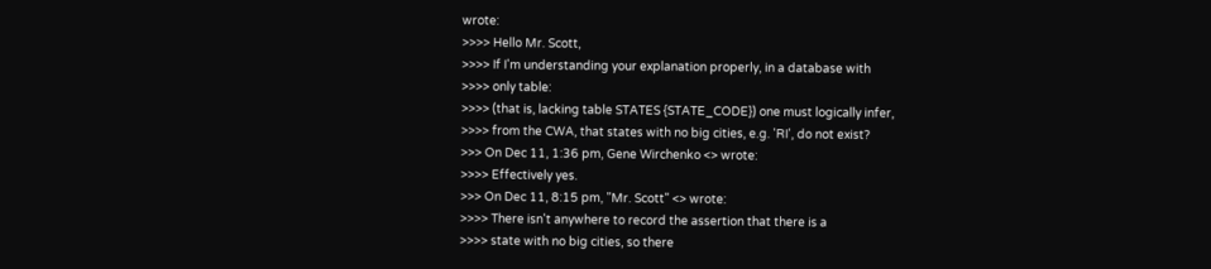wrote:
>>>> Hello Mr. Scott,
>>>> If I'm understanding your explanation properly, in a database with
>>>> only table:
>>>> (that is, lacking table STATES {STATE_CODE}) one must logically infer,
>>>> from the CWA, that states with no big cities, e.g. 'RI', do not exist?
>>> On Dec 11, 1:36 pm, Gene Wirchenko <> wrote:
>>>> Effectively yes.
>>> On Dec 11, 8:15 pm, "Mr. Scott" <> wrote:
>>>> There isn't anywhere to record the assertion that there is a
>>>> state with no big cities, so there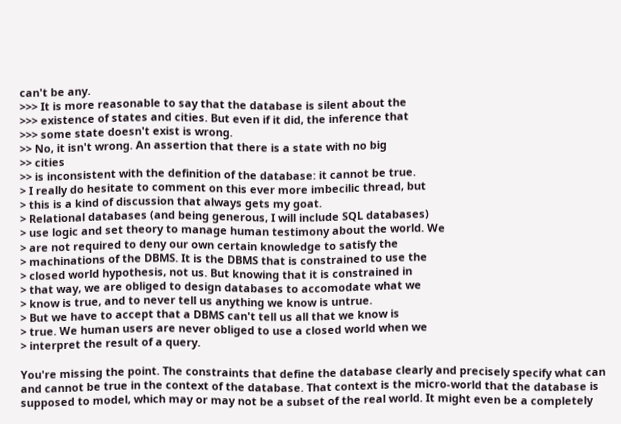can't be any.
>>> It is more reasonable to say that the database is silent about the
>>> existence of states and cities. But even if it did, the inference that
>>> some state doesn't exist is wrong.
>> No, it isn't wrong. An assertion that there is a state with no big
>> cities
>> is inconsistent with the definition of the database: it cannot be true.
> I really do hesitate to comment on this ever more imbecilic thread, but
> this is a kind of discussion that always gets my goat.
> Relational databases (and being generous, I will include SQL databases)
> use logic and set theory to manage human testimony about the world. We
> are not required to deny our own certain knowledge to satisfy the
> machinations of the DBMS. It is the DBMS that is constrained to use the
> closed world hypothesis, not us. But knowing that it is constrained in
> that way, we are obliged to design databases to accomodate what we
> know is true, and to never tell us anything we know is untrue.
> But we have to accept that a DBMS can't tell us all that we know is
> true. We human users are never obliged to use a closed world when we
> interpret the result of a query.

You're missing the point. The constraints that define the database clearly and precisely specify what can and cannot be true in the context of the database. That context is the micro-world that the database is supposed to model, which may or may not be a subset of the real world. It might even be a completely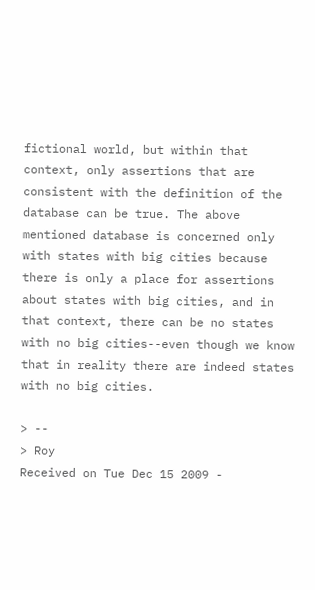fictional world, but within that context, only assertions that are consistent with the definition of the database can be true. The above mentioned database is concerned only with states with big cities because there is only a place for assertions about states with big cities, and in that context, there can be no states with no big cities--even though we know that in reality there are indeed states with no big cities.

> --
> Roy
Received on Tue Dec 15 2009 -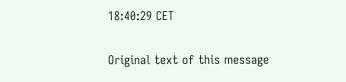18:40:29 CET

Original text of this message